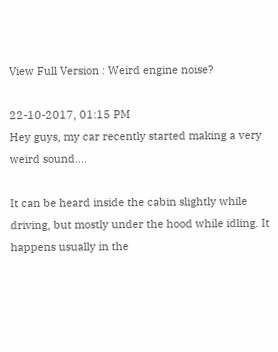View Full Version : Weird engine noise?

22-10-2017, 01:15 PM
Hey guys, my car recently started making a very weird sound....

It can be heard inside the cabin slightly while driving, but mostly under the hood while idling. It happens usually in the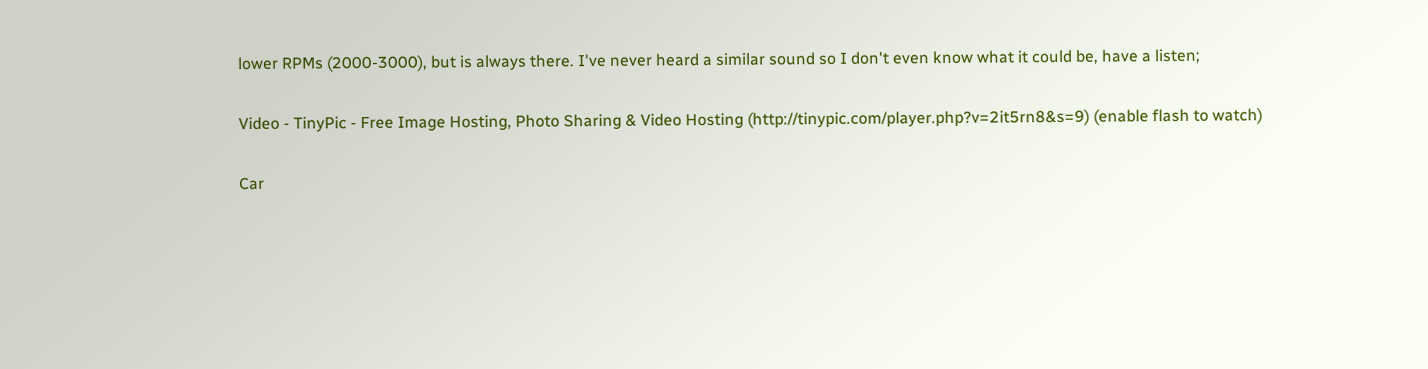lower RPMs (2000-3000), but is always there. I've never heard a similar sound so I don't even know what it could be, have a listen;

Video - TinyPic - Free Image Hosting, Photo Sharing & Video Hosting (http://tinypic.com/player.php?v=2it5rn8&s=9) (enable flash to watch)

Car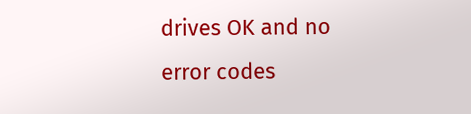drives OK and no error codes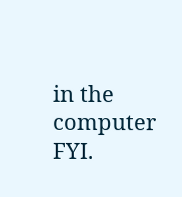in the computer FYI.